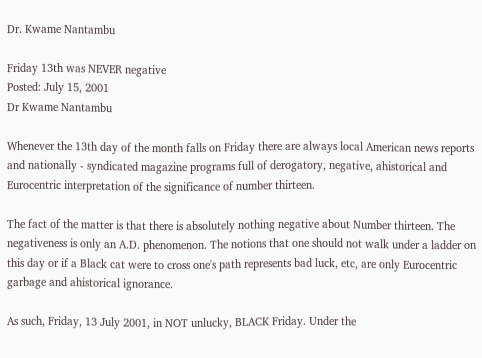Dr. Kwame Nantambu

Friday 13th was NEVER negative
Posted: July 15, 2001
Dr Kwame Nantambu

Whenever the 13th day of the month falls on Friday there are always local American news reports and nationally - syndicated magazine programs full of derogatory, negative, ahistorical and Eurocentric interpretation of the significance of number thirteen.

The fact of the matter is that there is absolutely nothing negative about Number thirteen. The negativeness is only an A.D. phenomenon. The notions that one should not walk under a ladder on this day or if a Black cat were to cross one's path represents bad luck, etc, are only Eurocentric garbage and ahistorical ignorance.

As such, Friday, 13 July 2001, in NOT unlucky, BLACK Friday. Under the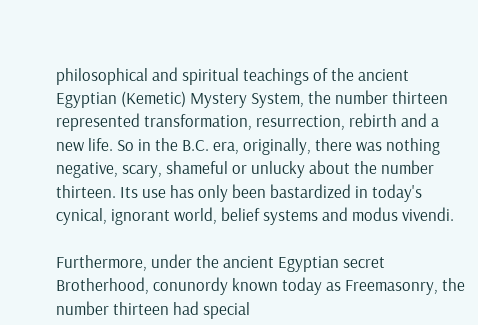philosophical and spiritual teachings of the ancient Egyptian (Kemetic) Mystery System, the number thirteen represented transformation, resurrection, rebirth and a new life. So in the B.C. era, originally, there was nothing negative, scary, shameful or unlucky about the number thirteen. Its use has only been bastardized in today's cynical, ignorant world, belief systems and modus vivendi.

Furthermore, under the ancient Egyptian secret Brotherhood, conunordy known today as Freemasonry, the number thirteen had special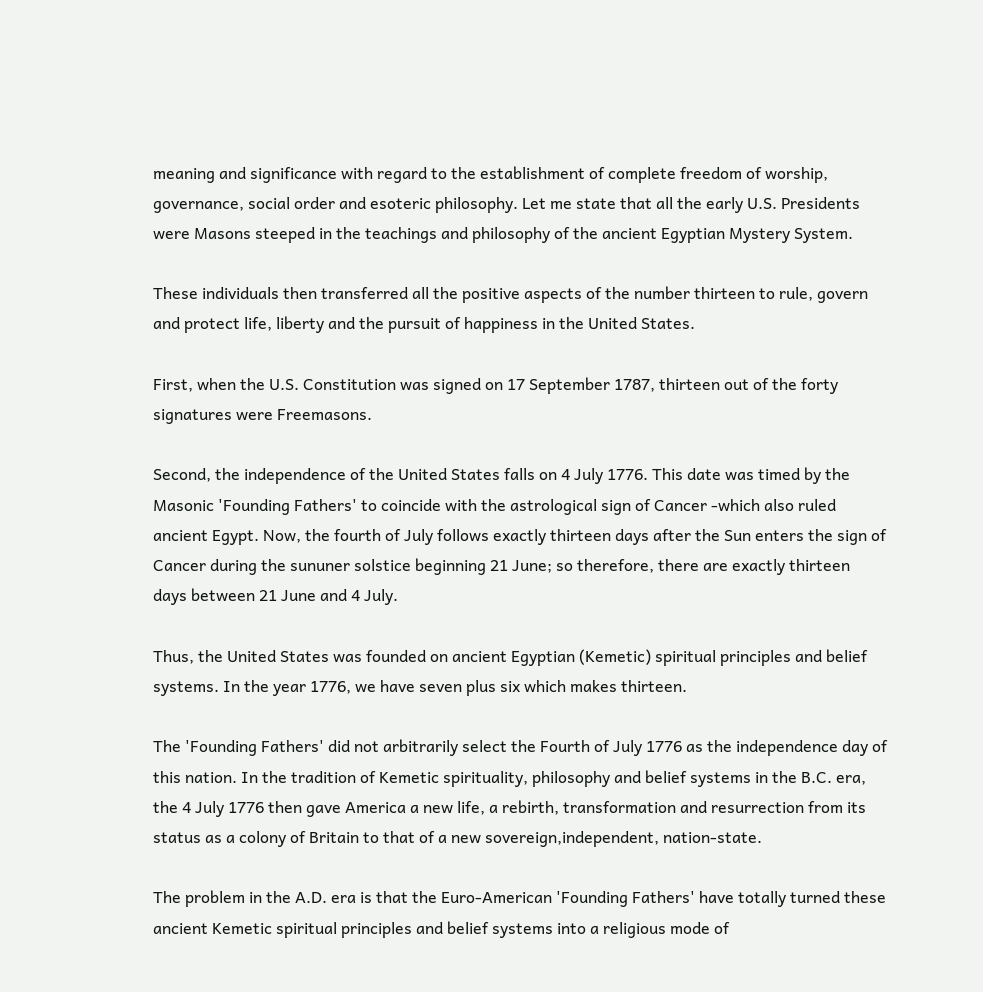meaning and significance with regard to the establishment of complete freedom of worship, governance, social order and esoteric philosophy. Let me state that all the early U.S. Presidents were Masons steeped in the teachings and philosophy of the ancient Egyptian Mystery System.

These individuals then transferred all the positive aspects of the number thirteen to rule, govern and protect life, liberty and the pursuit of happiness in the United States.

First, when the U.S. Constitution was signed on 17 September 1787, thirteen out of the forty signatures were Freemasons.

Second, the independence of the United States falls on 4 July 1776. This date was timed by the Masonic 'Founding Fathers' to coincide with the astrological sign of Cancer -which also ruled ancient Egypt. Now, the fourth of July follows exactly thirteen days after the Sun enters the sign of Cancer during the sununer solstice beginning 21 June; so therefore, there are exactly thirteen days between 21 June and 4 July.

Thus, the United States was founded on ancient Egyptian (Kemetic) spiritual principles and belief systems. In the year 1776, we have seven plus six which makes thirteen.

The 'Founding Fathers' did not arbitrarily select the Fourth of July 1776 as the independence day of this nation. In the tradition of Kemetic spirituality, philosophy and belief systems in the B.C. era, the 4 July 1776 then gave America a new life, a rebirth, transformation and resurrection from its status as a colony of Britain to that of a new sovereign,independent, nation-state.

The problem in the A.D. era is that the Euro-American 'Founding Fathers' have totally turned these ancient Kemetic spiritual principles and belief systems into a religious mode of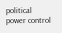political power control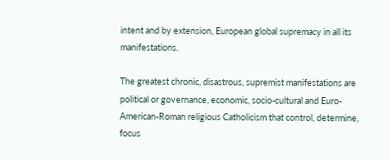intent and by extension, European global supremacy in all its manifestations.

The greatest chronic, disastrous, supremist manifestations are political or governance, economic, socio-cultural and Euro-American-Roman religious Catholicism that control, determine, focus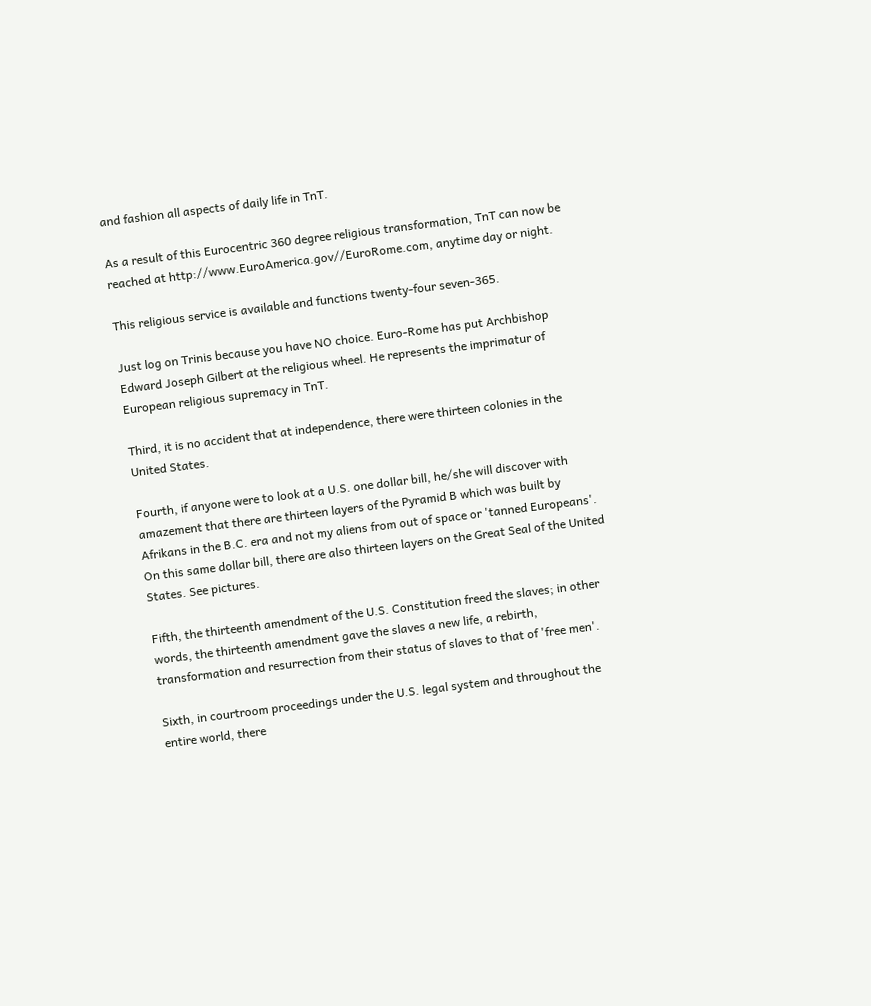and fashion all aspects of daily life in TnT.

As a result of this Eurocentric 360 degree religious transformation, TnT can now be reached at http://www.EuroAmerica.gov//EuroRome.com, anytime day or night.

This religious service is available and functions twenty-four seven-365.

Just log on Trinis because you have NO choice. Euro-Rome has put Archbishop Edward Joseph Gilbert at the religious wheel. He represents the imprimatur of European religious supremacy in TnT.

Third, it is no accident that at independence, there were thirteen colonies in the United States.

Fourth, if anyone were to look at a U.S. one dollar bill, he/she will discover with amazement that there are thirteen layers of the Pyramid B which was built by Afrikans in the B.C. era and not my aliens from out of space or 'tanned Europeans'. On this same dollar bill, there are also thirteen layers on the Great Seal of the United States. See pictures.

Fifth, the thirteenth amendment of the U.S. Constitution freed the slaves; in other words, the thirteenth amendment gave the slaves a new life, a rebirth, transformation and resurrection from their status of slaves to that of 'free men'.

Sixth, in courtroom proceedings under the U.S. legal system and throughout the entire world, there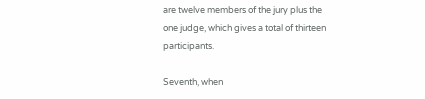are twelve members of the jury plus the one judge, which gives a total of thirteen participants.

Seventh, when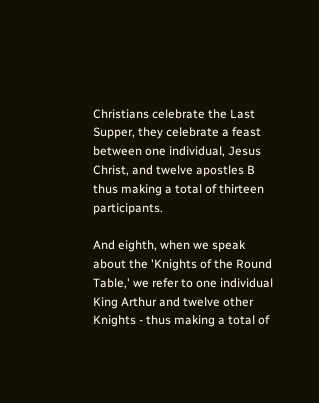Christians celebrate the Last Supper, they celebrate a feast between one individual, Jesus Christ, and twelve apostles B thus making a total of thirteen participants.

And eighth, when we speak about the 'Knights of the Round Table,' we refer to one individual King Arthur and twelve other Knights - thus making a total of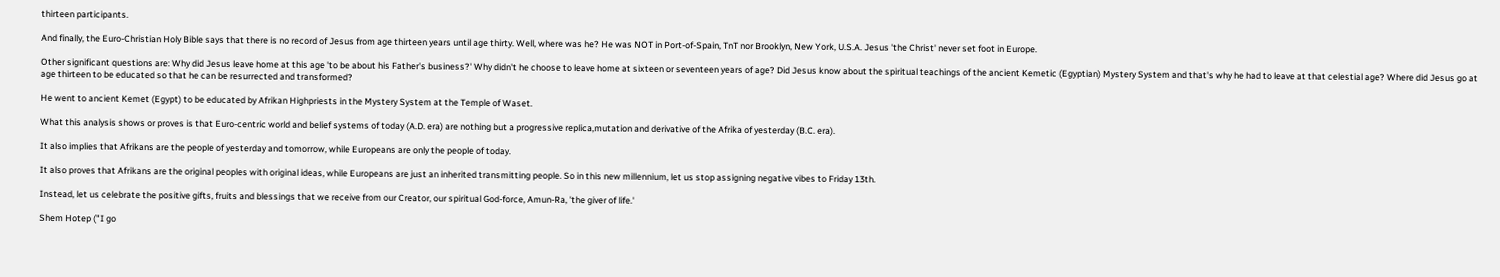thirteen participants.

And finally, the Euro-Christian Holy Bible says that there is no record of Jesus from age thirteen years until age thirty. Well, where was he? He was NOT in Port-of-Spain, TnT nor Brooklyn, New York, U.S.A. Jesus 'the Christ' never set foot in Europe.

Other significant questions are: Why did Jesus leave home at this age 'to be about his Father's business?' Why didn't he choose to leave home at sixteen or seventeen years of age? Did Jesus know about the spiritual teachings of the ancient Kemetic (Egyptian) Mystery System and that's why he had to leave at that celestial age? Where did Jesus go at age thirteen to be educated so that he can be resurrected and transformed?

He went to ancient Kemet (Egypt) to be educated by Afrikan Highpriests in the Mystery System at the Temple of Waset.

What this analysis shows or proves is that Euro-centric world and belief systems of today (A.D. era) are nothing but a progressive replica,mutation and derivative of the Afrika of yesterday (B.C. era).

It also implies that Afrikans are the people of yesterday and tomorrow, while Europeans are only the people of today.

It also proves that Afrikans are the original peoples with original ideas, while Europeans are just an inherited transmitting people. So in this new millennium, let us stop assigning negative vibes to Friday 13th.

Instead, let us celebrate the positive gifts, fruits and blessings that we receive from our Creator, our spiritual God-force, Amun-Ra, 'the giver of life.'

Shem Hotep ("I go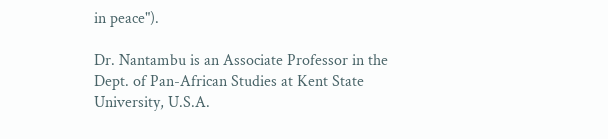in peace").

Dr. Nantambu is an Associate Professor in the Dept. of Pan-African Studies at Kent State University, U.S.A.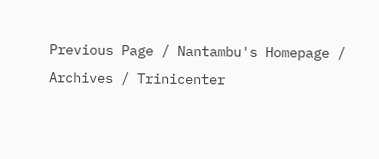Previous Page / Nantambu's Homepage / Archives / Trinicenter